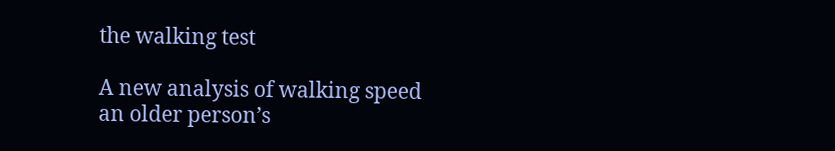the walking test

A new analysis of walking speed
an older person’s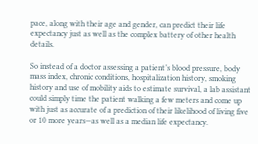pace, along with their age and gender, can predict their life expectancy just as well as the complex battery of other health details.

So instead of a doctor assessing a patient’s blood pressure, body mass index, chronic conditions, hospitalization history, smoking history and use of mobility aids to estimate survival, a lab assistant could simply time the patient walking a few meters and come up with just as accurate of a prediction of their likelihood of living five or 10 more years—as well as a median life expectancy.